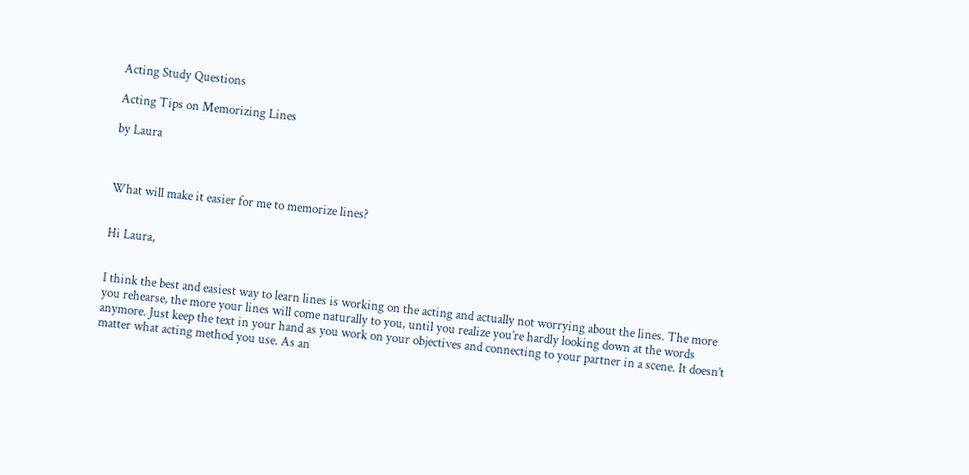Acting Study Questions

Acting Tips on Memorizing Lines

by Laura



What will make it easier for me to memorize lines?


Hi Laura,


I think the best and easiest way to learn lines is working on the acting and actually not worrying about the lines. The more you rehearse, the more your lines will come naturally to you, until you realize you’re hardly looking down at the words anymore. Just keep the text in your hand as you work on your objectives and connecting to your partner in a scene. It doesn’t matter what acting method you use. As an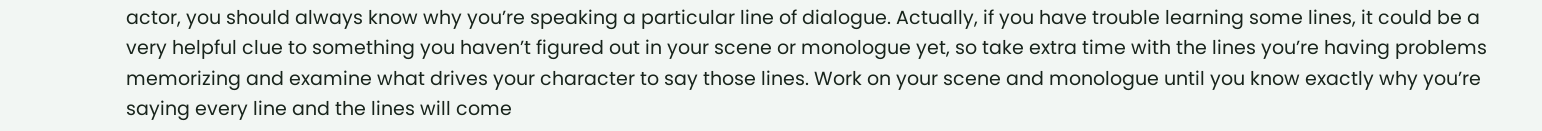actor, you should always know why you’re speaking a particular line of dialogue. Actually, if you have trouble learning some lines, it could be a very helpful clue to something you haven’t figured out in your scene or monologue yet, so take extra time with the lines you’re having problems memorizing and examine what drives your character to say those lines. Work on your scene and monologue until you know exactly why you’re saying every line and the lines will come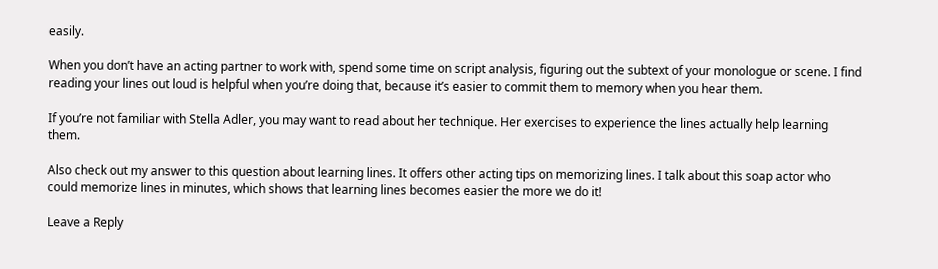easily.

When you don’t have an acting partner to work with, spend some time on script analysis, figuring out the subtext of your monologue or scene. I find reading your lines out loud is helpful when you’re doing that, because it’s easier to commit them to memory when you hear them.

If you’re not familiar with Stella Adler, you may want to read about her technique. Her exercises to experience the lines actually help learning them.

Also check out my answer to this question about learning lines. It offers other acting tips on memorizing lines. I talk about this soap actor who could memorize lines in minutes, which shows that learning lines becomes easier the more we do it!

Leave a Reply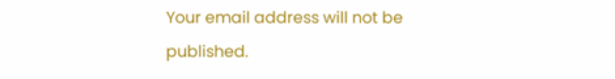Your email address will not be published.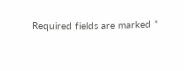Required fields are marked *